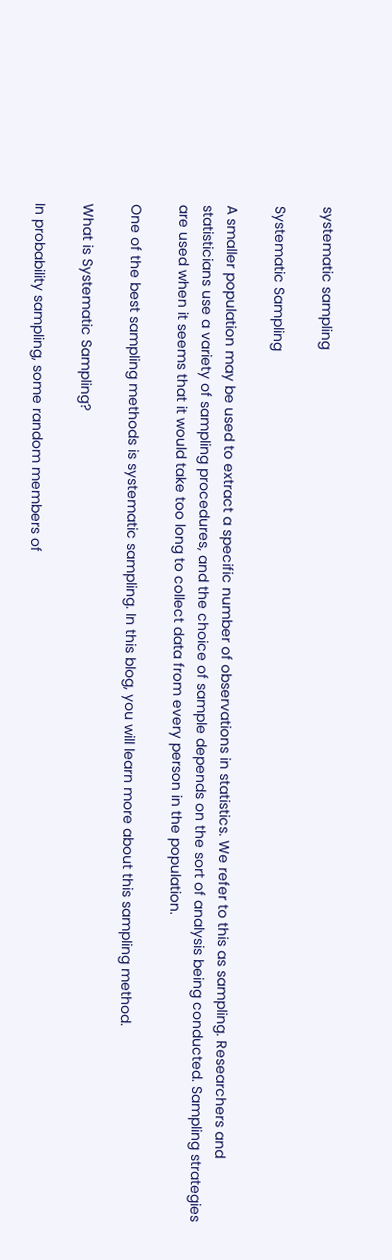systematic sampling

Systematic Sampling

A smaller population may be used to extract a specific number of observations in statistics. We refer to this as sampling. Researchers and statisticians use a variety of sampling procedures, and the choice of sample depends on the sort of analysis being conducted. Sampling strategies are used when it seems that it would take too long to collect data from every person in the population.

One of the best sampling methods is systematic sampling. In this blog, you will learn more about this sampling method.

What is Systematic Sampling?

In probability sampling, some random members of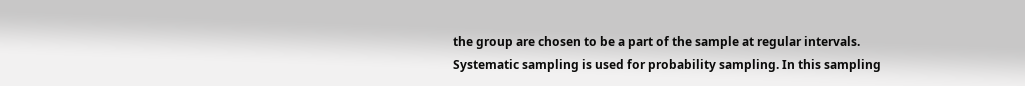the group are chosen to be a part of the sample at regular intervals. Systematic sampling is used for probability sampling. In this sampling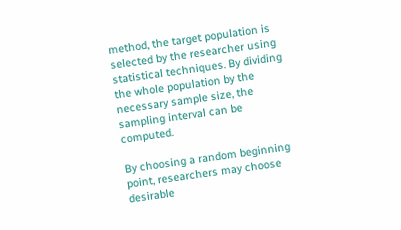method, the target population is selected by the researcher using statistical techniques. By dividing the whole population by the necessary sample size, the sampling interval can be computed.

By choosing a random beginning point, researchers may choose desirable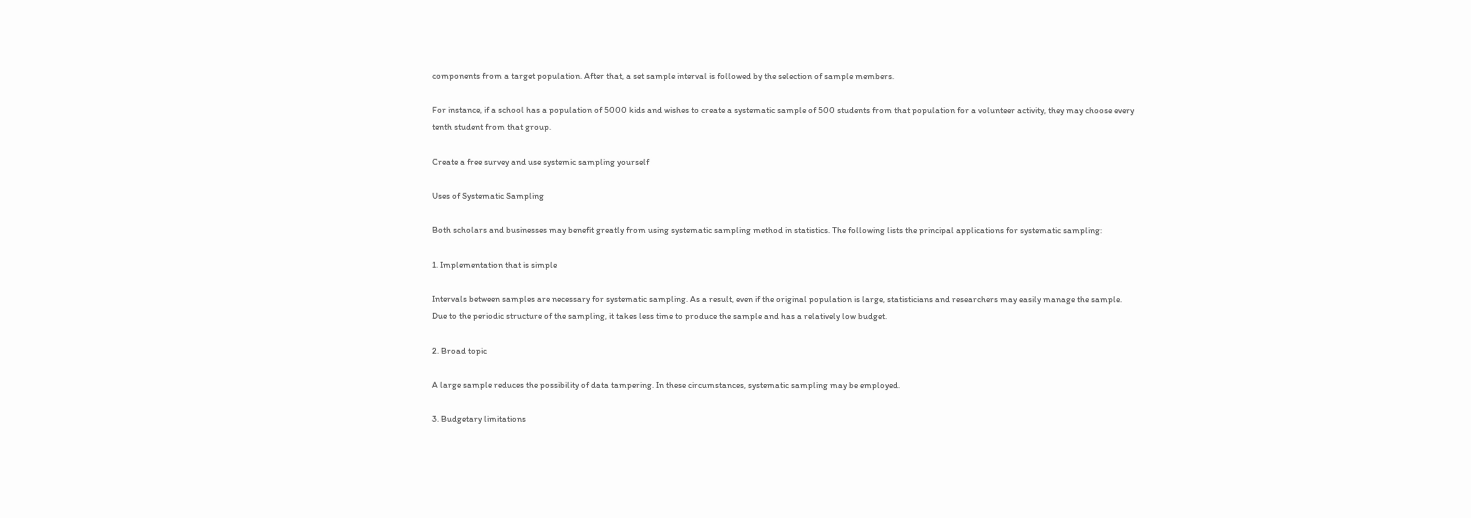components from a target population. After that, a set sample interval is followed by the selection of sample members.

For instance, if a school has a population of 5000 kids and wishes to create a systematic sample of 500 students from that population for a volunteer activity, they may choose every tenth student from that group.

Create a free survey and use systemic sampling yourself

Uses of Systematic Sampling

Both scholars and businesses may benefit greatly from using systematic sampling method in statistics. The following lists the principal applications for systematic sampling:

1. Implementation that is simple

Intervals between samples are necessary for systematic sampling. As a result, even if the original population is large, statisticians and researchers may easily manage the sample. Due to the periodic structure of the sampling, it takes less time to produce the sample and has a relatively low budget.

2. Broad topic

A large sample reduces the possibility of data tampering. In these circumstances, systematic sampling may be employed.

3. Budgetary limitations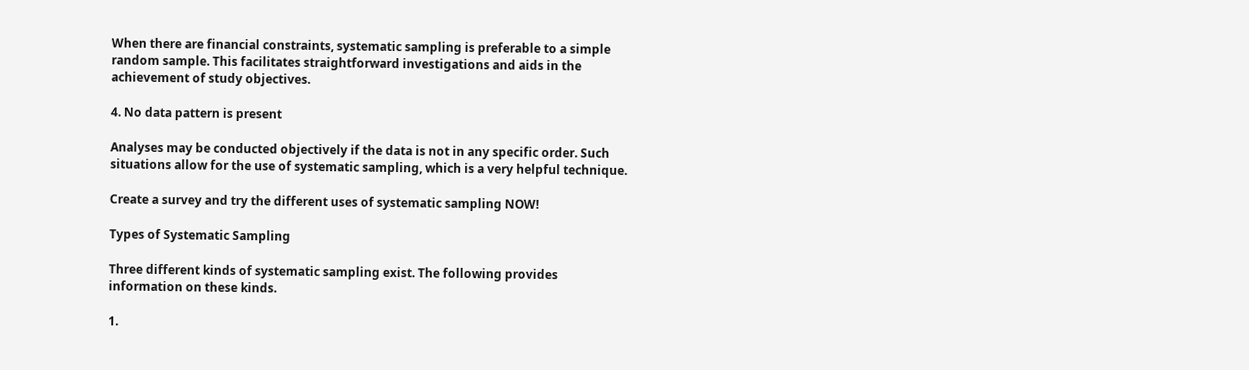When there are financial constraints, systematic sampling is preferable to a simple random sample. This facilitates straightforward investigations and aids in the achievement of study objectives.

4. No data pattern is present

Analyses may be conducted objectively if the data is not in any specific order. Such situations allow for the use of systematic sampling, which is a very helpful technique.

Create a survey and try the different uses of systematic sampling NOW!

Types of Systematic Sampling

Three different kinds of systematic sampling exist. The following provides information on these kinds.

1.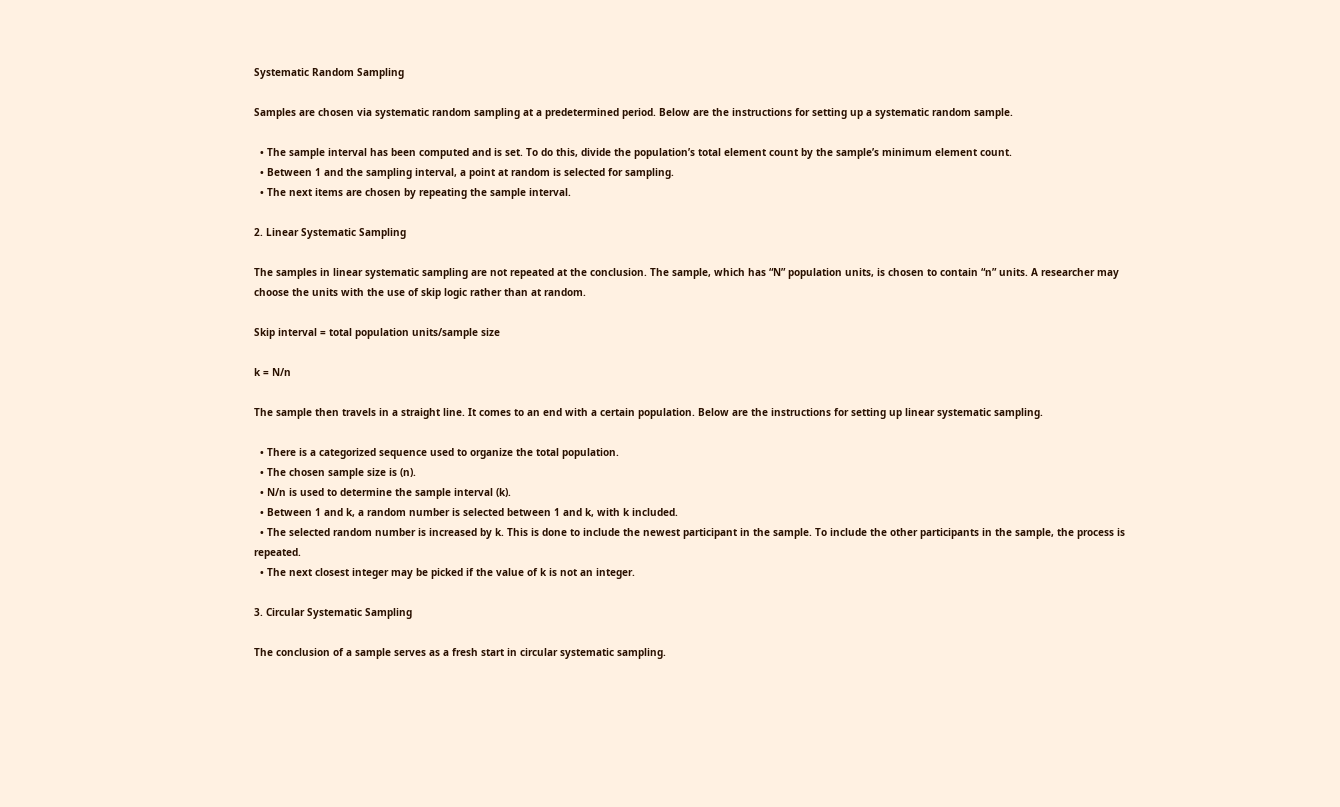Systematic Random Sampling

Samples are chosen via systematic random sampling at a predetermined period. Below are the instructions for setting up a systematic random sample.

  • The sample interval has been computed and is set. To do this, divide the population’s total element count by the sample’s minimum element count.
  • Between 1 and the sampling interval, a point at random is selected for sampling.
  • The next items are chosen by repeating the sample interval.

2. Linear Systematic Sampling

The samples in linear systematic sampling are not repeated at the conclusion. The sample, which has “N” population units, is chosen to contain “n” units. A researcher may choose the units with the use of skip logic rather than at random.

Skip interval = total population units/sample size

k = N/n

The sample then travels in a straight line. It comes to an end with a certain population. Below are the instructions for setting up linear systematic sampling.

  • There is a categorized sequence used to organize the total population.
  • The chosen sample size is (n).
  • N/n is used to determine the sample interval (k).
  • Between 1 and k, a random number is selected between 1 and k, with k included.
  • The selected random number is increased by k. This is done to include the newest participant in the sample. To include the other participants in the sample, the process is repeated.
  • The next closest integer may be picked if the value of k is not an integer.

3. Circular Systematic Sampling

The conclusion of a sample serves as a fresh start in circular systematic sampling.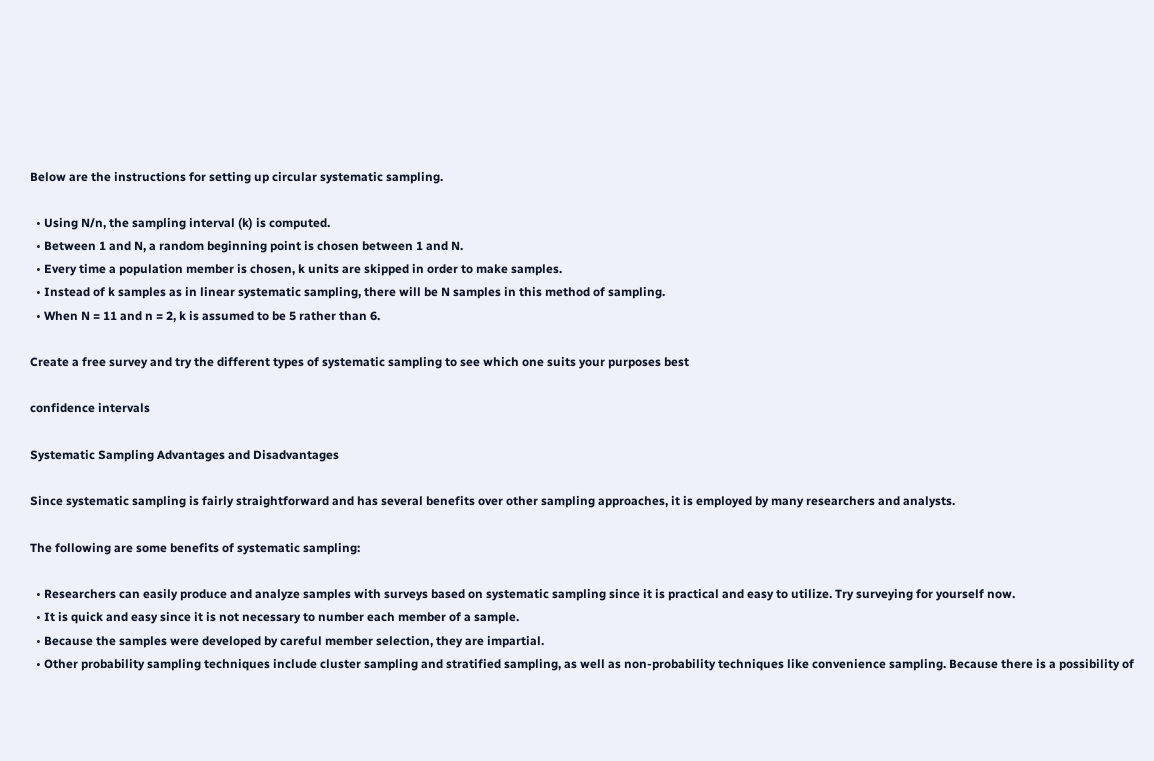Below are the instructions for setting up circular systematic sampling.

  • Using N/n, the sampling interval (k) is computed.
  • Between 1 and N, a random beginning point is chosen between 1 and N.
  • Every time a population member is chosen, k units are skipped in order to make samples.
  • Instead of k samples as in linear systematic sampling, there will be N samples in this method of sampling.
  • When N = 11 and n = 2, k is assumed to be 5 rather than 6.

Create a free survey and try the different types of systematic sampling to see which one suits your purposes best

confidence intervals

Systematic Sampling Advantages and Disadvantages

Since systematic sampling is fairly straightforward and has several benefits over other sampling approaches, it is employed by many researchers and analysts.

The following are some benefits of systematic sampling:

  • Researchers can easily produce and analyze samples with surveys based on systematic sampling since it is practical and easy to utilize. Try surveying for yourself now.
  • It is quick and easy since it is not necessary to number each member of a sample.
  • Because the samples were developed by careful member selection, they are impartial.
  • Other probability sampling techniques include cluster sampling and stratified sampling, as well as non-probability techniques like convenience sampling. Because there is a possibility of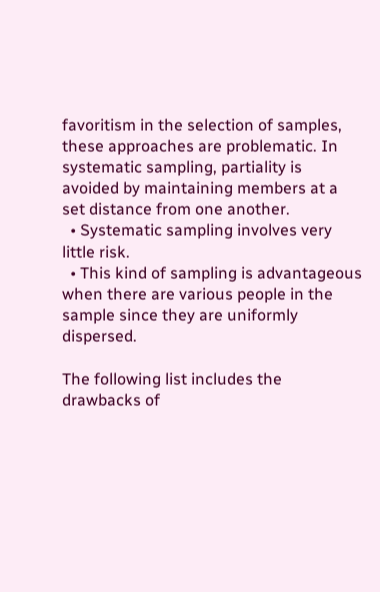favoritism in the selection of samples, these approaches are problematic. In systematic sampling, partiality is avoided by maintaining members at a set distance from one another.
  • Systematic sampling involves very little risk.
  • This kind of sampling is advantageous when there are various people in the sample since they are uniformly dispersed.

The following list includes the drawbacks of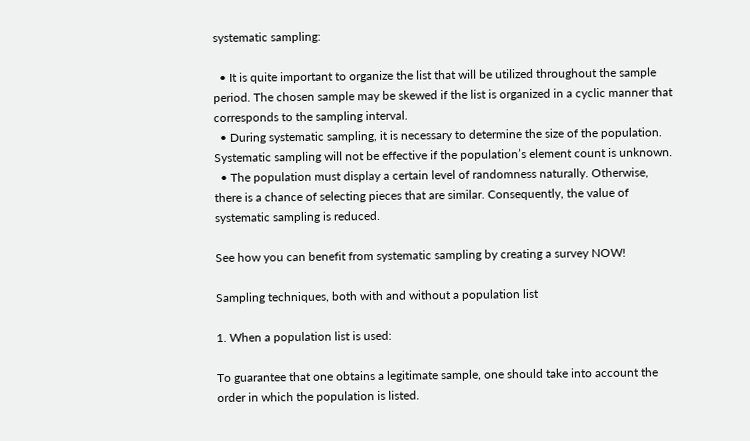systematic sampling:

  • It is quite important to organize the list that will be utilized throughout the sample period. The chosen sample may be skewed if the list is organized in a cyclic manner that corresponds to the sampling interval.
  • During systematic sampling, it is necessary to determine the size of the population. Systematic sampling will not be effective if the population’s element count is unknown.
  • The population must display a certain level of randomness naturally. Otherwise, there is a chance of selecting pieces that are similar. Consequently, the value of systematic sampling is reduced.

See how you can benefit from systematic sampling by creating a survey NOW!

Sampling techniques, both with and without a population list

1. When a population list is used:

To guarantee that one obtains a legitimate sample, one should take into account the order in which the population is listed.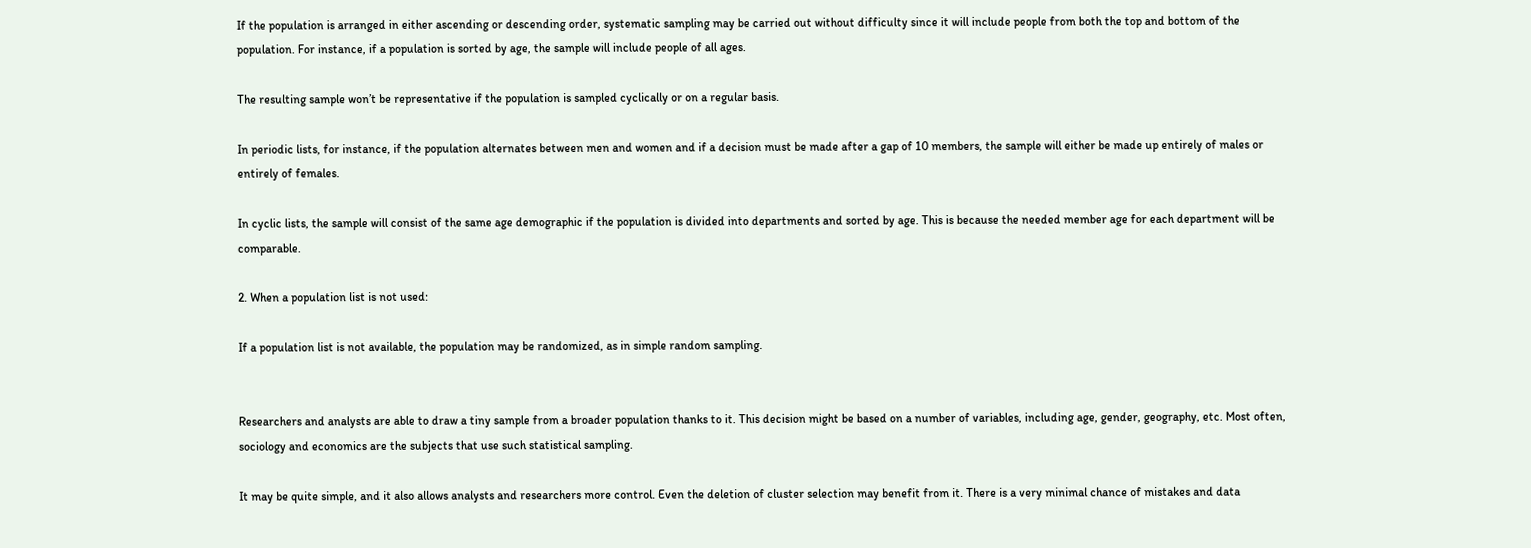If the population is arranged in either ascending or descending order, systematic sampling may be carried out without difficulty since it will include people from both the top and bottom of the population. For instance, if a population is sorted by age, the sample will include people of all ages.

The resulting sample won’t be representative if the population is sampled cyclically or on a regular basis.

In periodic lists, for instance, if the population alternates between men and women and if a decision must be made after a gap of 10 members, the sample will either be made up entirely of males or entirely of females.

In cyclic lists, the sample will consist of the same age demographic if the population is divided into departments and sorted by age. This is because the needed member age for each department will be comparable.

2. When a population list is not used:

If a population list is not available, the population may be randomized, as in simple random sampling.


Researchers and analysts are able to draw a tiny sample from a broader population thanks to it. This decision might be based on a number of variables, including age, gender, geography, etc. Most often, sociology and economics are the subjects that use such statistical sampling.

It may be quite simple, and it also allows analysts and researchers more control. Even the deletion of cluster selection may benefit from it. There is a very minimal chance of mistakes and data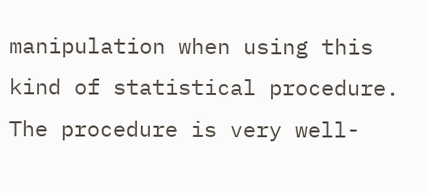manipulation when using this kind of statistical procedure. The procedure is very well-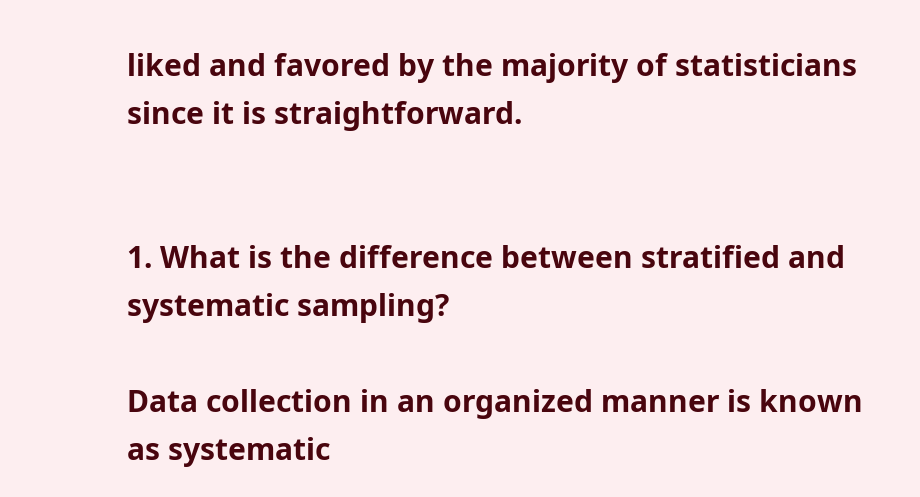liked and favored by the majority of statisticians since it is straightforward.


1. What is the difference between stratified and systematic sampling?

Data collection in an organized manner is known as systematic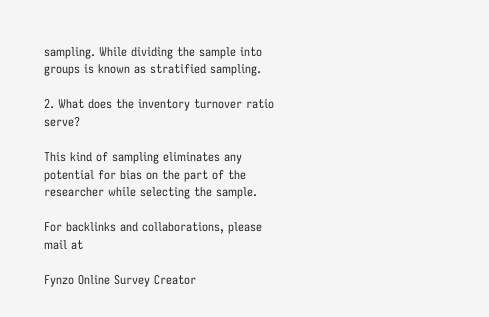sampling. While dividing the sample into groups is known as stratified sampling.

2. What does the inventory turnover ratio serve?

This kind of sampling eliminates any potential for bias on the part of the researcher while selecting the sample.

For backlinks and collaborations, please mail at

Fynzo Online Survey Creator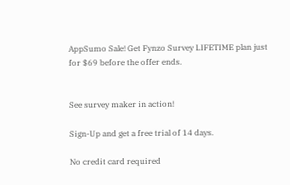AppSumo Sale! Get Fynzo Survey LIFETIME plan just for $69 before the offer ends.


See survey maker in action!

Sign-Up and get a free trial of 14 days.

No credit card required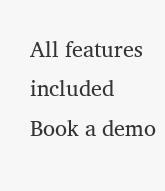All features included Book a demo